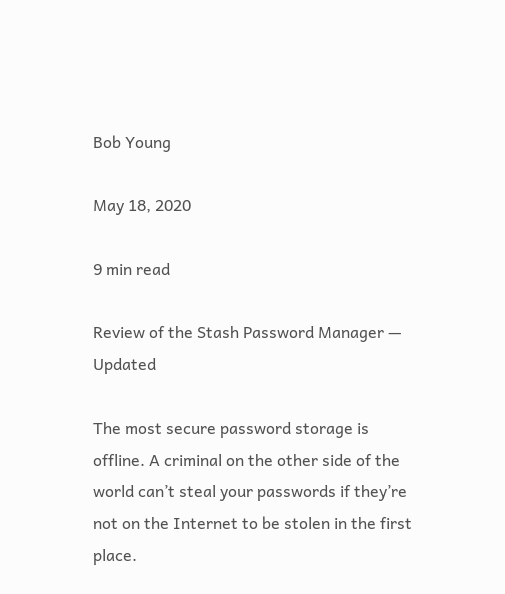Bob Young

May 18, 2020

9 min read

Review of the Stash Password Manager — Updated

The most secure password storage is offline. A criminal on the other side of the world can’t steal your passwords if they’re not on the Internet to be stolen in the first place.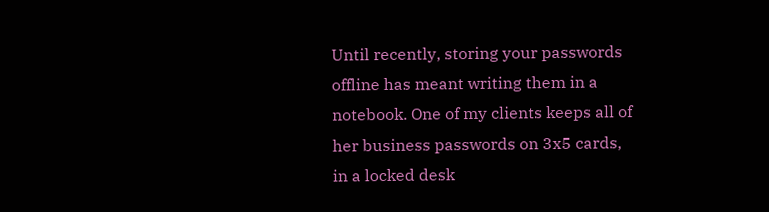Until recently, storing your passwords offline has meant writing them in a notebook. One of my clients keeps all of her business passwords on 3x5 cards, in a locked desk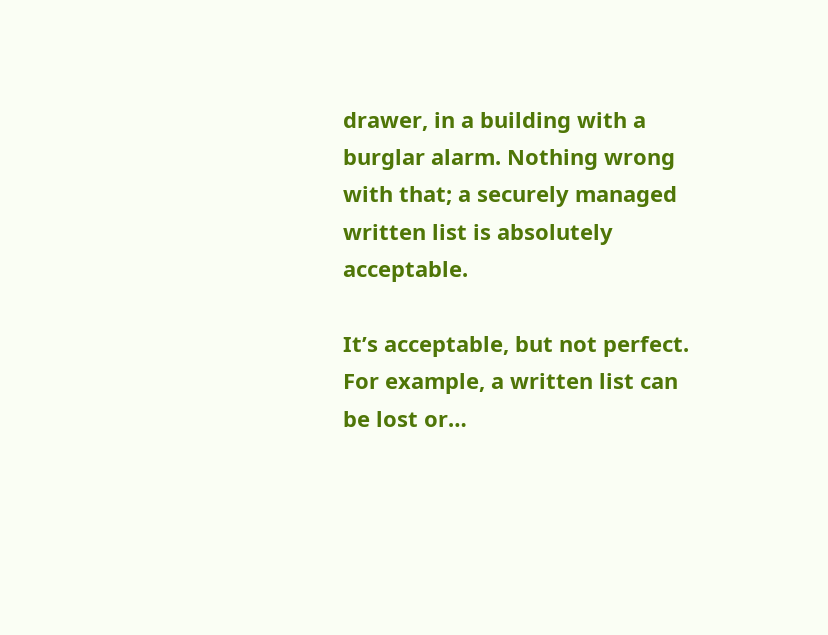drawer, in a building with a burglar alarm. Nothing wrong with that; a securely managed written list is absolutely acceptable.

It’s acceptable, but not perfect. For example, a written list can be lost or…